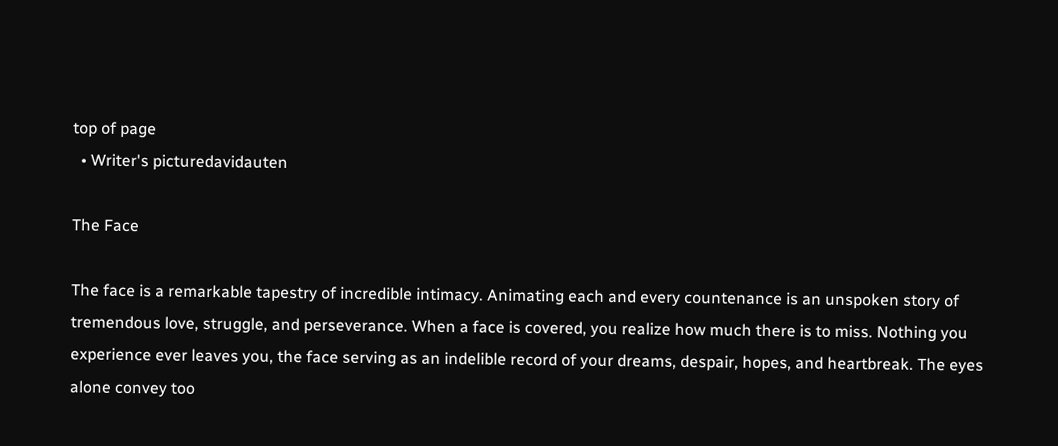top of page
  • Writer's picturedavidauten

The Face

The face is a remarkable tapestry of incredible intimacy. Animating each and every countenance is an unspoken story of tremendous love, struggle, and perseverance. When a face is covered, you realize how much there is to miss. Nothing you experience ever leaves you, the face serving as an indelible record of your dreams, despair, hopes, and heartbreak. The eyes alone convey too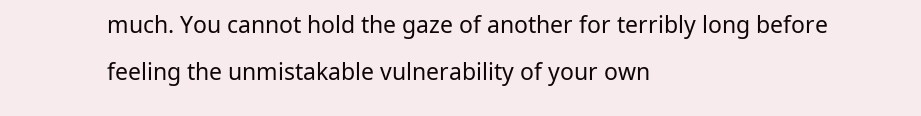much. You cannot hold the gaze of another for terribly long before feeling the unmistakable vulnerability of your own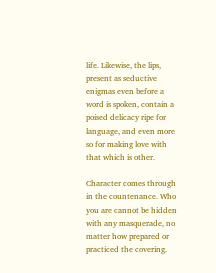life. Likewise, the lips, present as seductive enigmas even before a word is spoken, contain a poised delicacy ripe for language, and even more so for making love with that which is other.

Character comes through in the countenance. Who you are cannot be hidden with any masquerade, no matter how prepared or practiced the covering.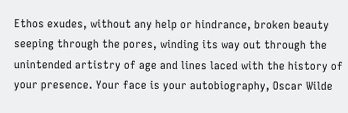Ethos exudes, without any help or hindrance, broken beauty seeping through the pores, winding its way out through the unintended artistry of age and lines laced with the history of your presence. Your face is your autobiography, Oscar Wilde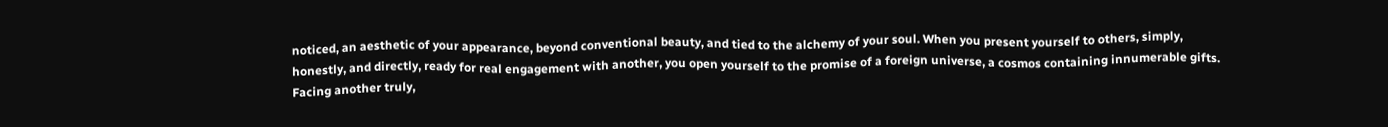noticed, an aesthetic of your appearance, beyond conventional beauty, and tied to the alchemy of your soul. When you present yourself to others, simply, honestly, and directly, ready for real engagement with another, you open yourself to the promise of a foreign universe, a cosmos containing innumerable gifts. Facing another truly,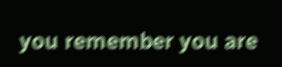you remember you are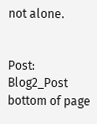not alone.


Post: Blog2_Post
bottom of page